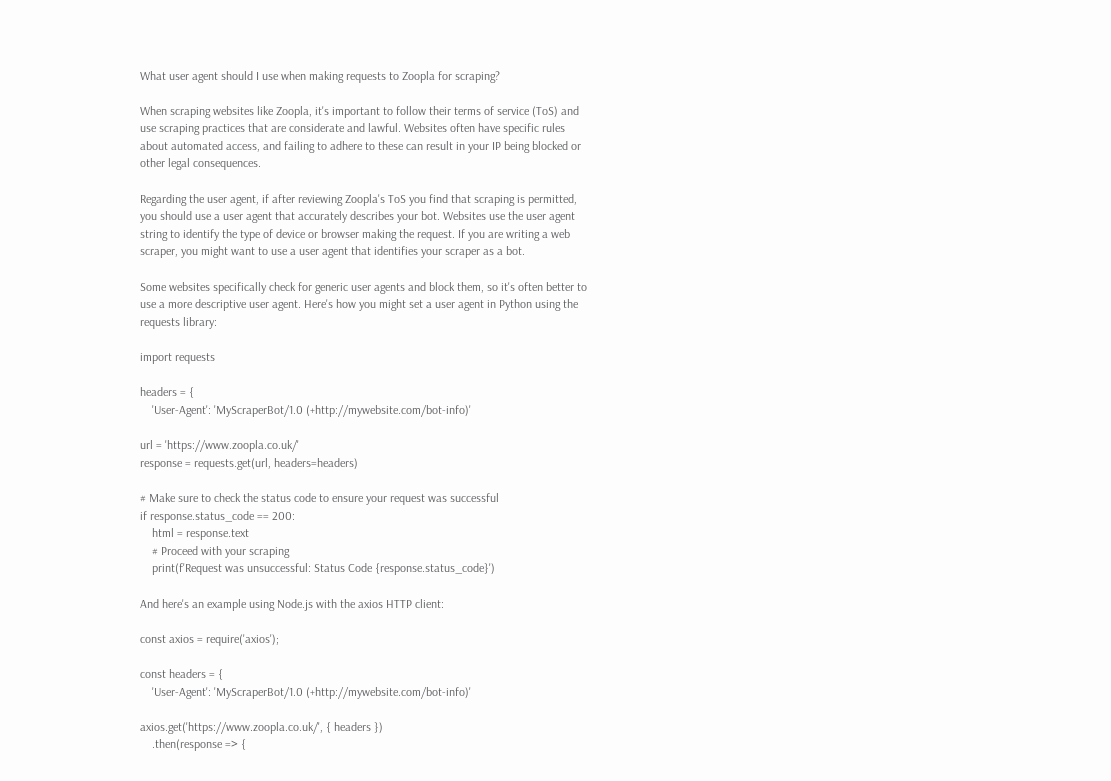What user agent should I use when making requests to Zoopla for scraping?

When scraping websites like Zoopla, it's important to follow their terms of service (ToS) and use scraping practices that are considerate and lawful. Websites often have specific rules about automated access, and failing to adhere to these can result in your IP being blocked or other legal consequences.

Regarding the user agent, if after reviewing Zoopla's ToS you find that scraping is permitted, you should use a user agent that accurately describes your bot. Websites use the user agent string to identify the type of device or browser making the request. If you are writing a web scraper, you might want to use a user agent that identifies your scraper as a bot.

Some websites specifically check for generic user agents and block them, so it's often better to use a more descriptive user agent. Here's how you might set a user agent in Python using the requests library:

import requests

headers = {
    'User-Agent': 'MyScraperBot/1.0 (+http://mywebsite.com/bot-info)'

url = 'https://www.zoopla.co.uk/'
response = requests.get(url, headers=headers)

# Make sure to check the status code to ensure your request was successful
if response.status_code == 200:
    html = response.text
    # Proceed with your scraping
    print(f'Request was unsuccessful: Status Code {response.status_code}')

And here's an example using Node.js with the axios HTTP client:

const axios = require('axios');

const headers = {
    'User-Agent': 'MyScraperBot/1.0 (+http://mywebsite.com/bot-info)'

axios.get('https://www.zoopla.co.uk/', { headers })
    .then(response => {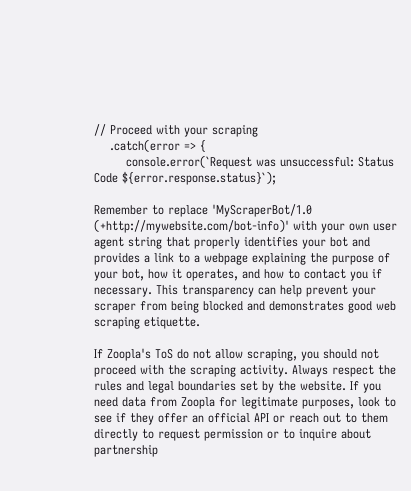// Proceed with your scraping
    .catch(error => {
        console.error(`Request was unsuccessful: Status Code ${error.response.status}`);

Remember to replace 'MyScraperBot/1.0 (+http://mywebsite.com/bot-info)' with your own user agent string that properly identifies your bot and provides a link to a webpage explaining the purpose of your bot, how it operates, and how to contact you if necessary. This transparency can help prevent your scraper from being blocked and demonstrates good web scraping etiquette.

If Zoopla's ToS do not allow scraping, you should not proceed with the scraping activity. Always respect the rules and legal boundaries set by the website. If you need data from Zoopla for legitimate purposes, look to see if they offer an official API or reach out to them directly to request permission or to inquire about partnership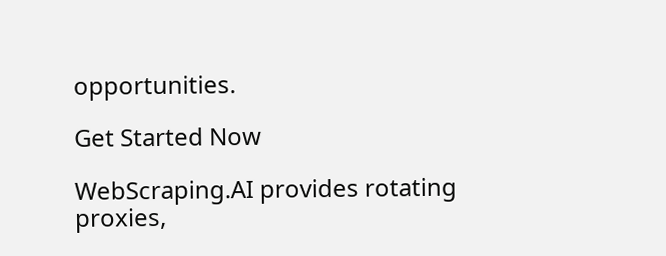opportunities.

Get Started Now

WebScraping.AI provides rotating proxies,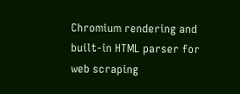Chromium rendering and built-in HTML parser for web scraping